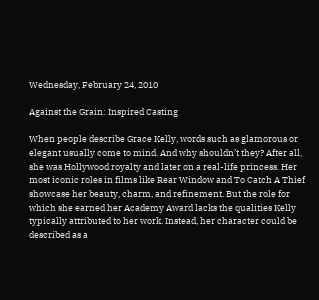Wednesday, February 24, 2010

Against the Grain: Inspired Casting

When people describe Grace Kelly, words such as glamorous or elegant usually come to mind. And why shouldn’t they? After all, she was Hollywood royalty and later on a real-life princess. Her most iconic roles in films like Rear Window and To Catch A Thief showcase her beauty, charm, and refinement. But the role for which she earned her Academy Award lacks the qualities Kelly typically attributed to her work. Instead, her character could be described as a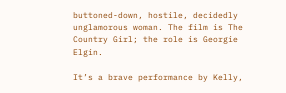buttoned-down, hostile, decidedly unglamorous woman. The film is The Country Girl; the role is Georgie Elgin.

It’s a brave performance by Kelly,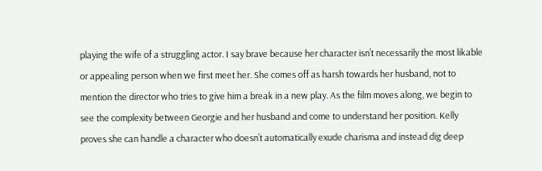playing the wife of a struggling actor. I say brave because her character isn’t necessarily the most likable or appealing person when we first meet her. She comes off as harsh towards her husband, not to mention the director who tries to give him a break in a new play. As the film moves along, we begin to see the complexity between Georgie and her husband and come to understand her position. Kelly proves she can handle a character who doesn’t automatically exude charisma and instead dig deep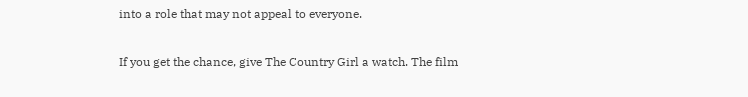into a role that may not appeal to everyone.

If you get the chance, give The Country Girl a watch. The film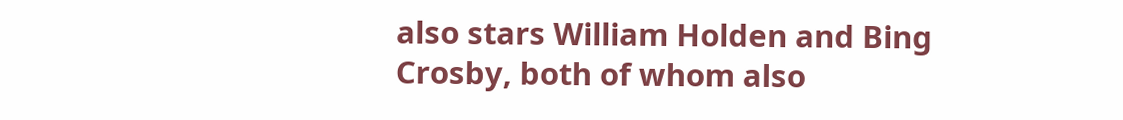also stars William Holden and Bing Crosby, both of whom also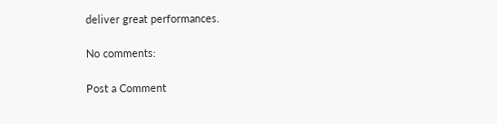deliver great performances.

No comments:

Post a Comment